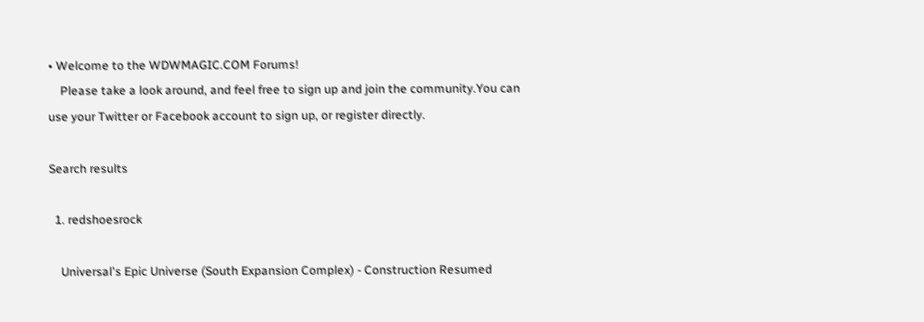• Welcome to the WDWMAGIC.COM Forums!
    Please take a look around, and feel free to sign up and join the community.You can use your Twitter or Facebook account to sign up, or register directly.

Search results

  1. redshoesrock

    Universal's Epic Universe (South Expansion Complex) - Construction Resumed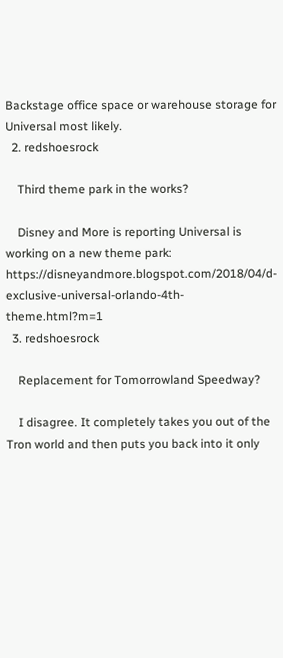Backstage office space or warehouse storage for Universal most likely.
  2. redshoesrock

    Third theme park in the works?

    Disney and More is reporting Universal is working on a new theme park: https://disneyandmore.blogspot.com/2018/04/d-exclusive-universal-orlando-4th-theme.html?m=1
  3. redshoesrock

    Replacement for Tomorrowland Speedway?

    I disagree. It completely takes you out of the Tron world and then puts you back into it only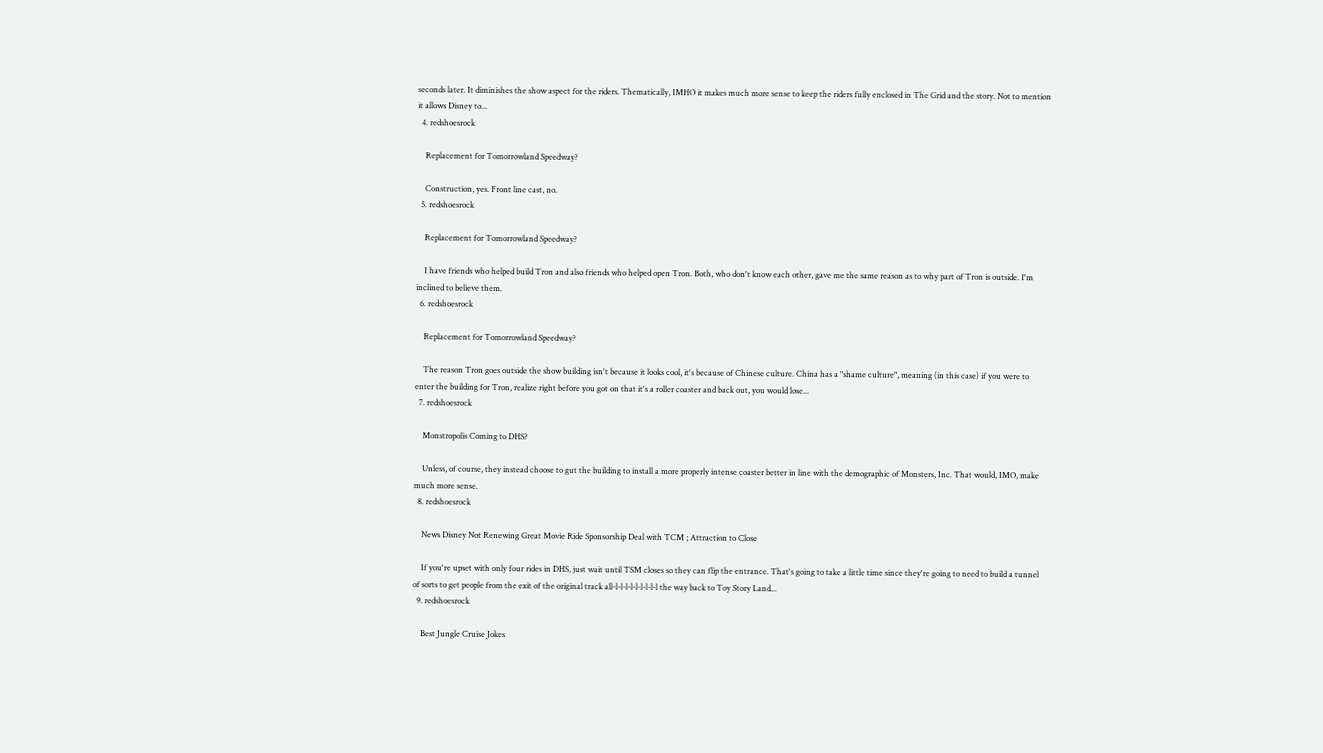seconds later. It diminishes the show aspect for the riders. Thematically, IMHO it makes much more sense to keep the riders fully enclosed in The Grid and the story. Not to mention it allows Disney to...
  4. redshoesrock

    Replacement for Tomorrowland Speedway?

    Construction, yes. Front line cast, no.
  5. redshoesrock

    Replacement for Tomorrowland Speedway?

    I have friends who helped build Tron and also friends who helped open Tron. Both, who don't know each other, gave me the same reason as to why part of Tron is outside. I'm inclined to believe them.
  6. redshoesrock

    Replacement for Tomorrowland Speedway?

    The reason Tron goes outside the show building isn't because it looks cool, it's because of Chinese culture. China has a "shame culture", meaning (in this case) if you were to enter the building for Tron, realize right before you got on that it's a roller coaster and back out, you would lose...
  7. redshoesrock

    Monstropolis Coming to DHS?

    Unless, of course, they instead choose to gut the building to install a more properly intense coaster better in line with the demographic of Monsters, Inc. That would, IMO, make much more sense.
  8. redshoesrock

    News Disney Not Renewing Great Movie Ride Sponsorship Deal with TCM ; Attraction to Close

    If you're upset with only four rides in DHS, just wait until TSM closes so they can flip the entrance. That's going to take a little time since they're going to need to build a tunnel of sorts to get people from the exit of the original track all-l-l-l-l-l-l-l-l-l the way back to Toy Story Land...
  9. redshoesrock

    Best Jungle Cruise Jokes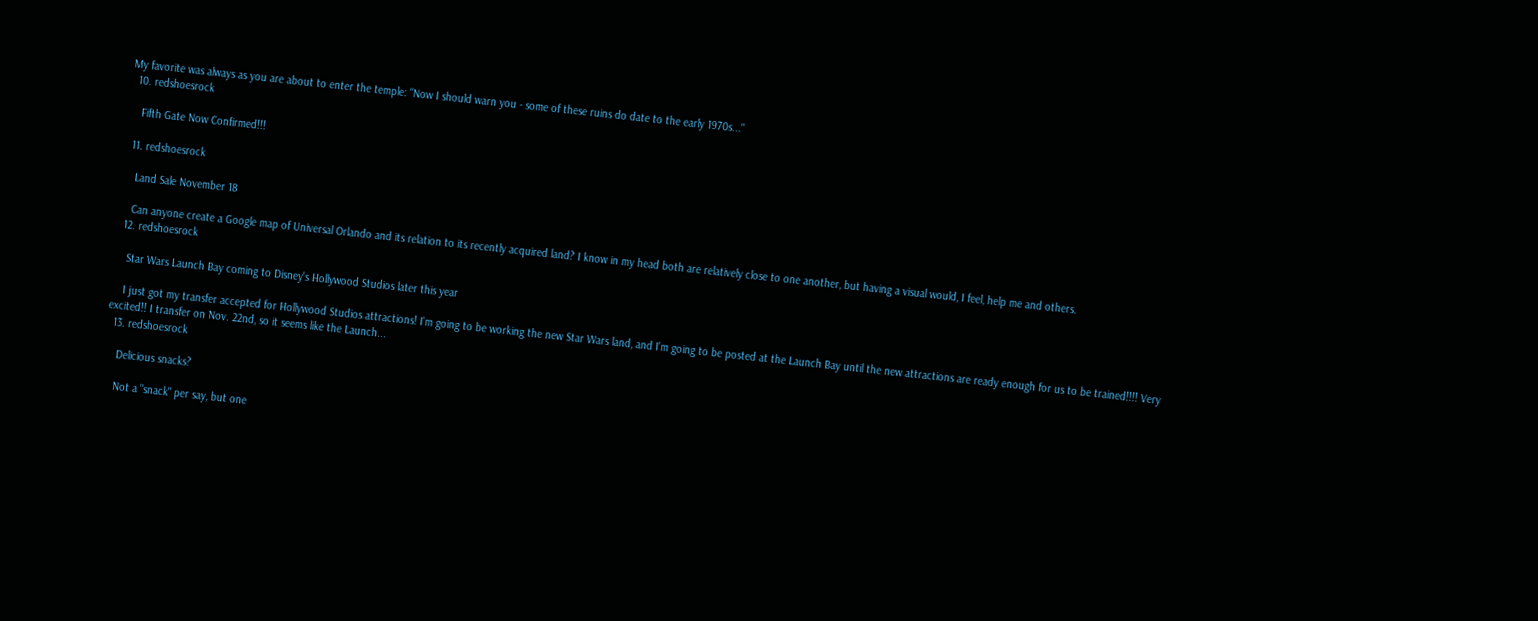My favorite was always as you are about to enter the temple: "Now I should warn you - some of these ruins do date to the early 1970s..."
  10. redshoesrock

    Fifth Gate Now Confirmed!!!

  11. redshoesrock

    Land Sale November 18

    Can anyone create a Google map of Universal Orlando and its relation to its recently acquired land? I know in my head both are relatively close to one another, but having a visual would, I feel, help me and others.
  12. redshoesrock

    Star Wars Launch Bay coming to Disney's Hollywood Studios later this year

    I just got my transfer accepted for Hollywood Studios attractions! I'm going to be working the new Star Wars land, and I'm going to be posted at the Launch Bay until the new attractions are ready enough for us to be trained!!!! Very excited!! I transfer on Nov. 22nd, so it seems like the Launch...
  13. redshoesrock

    Delicious snacks?

    Not a "snack" per say, but one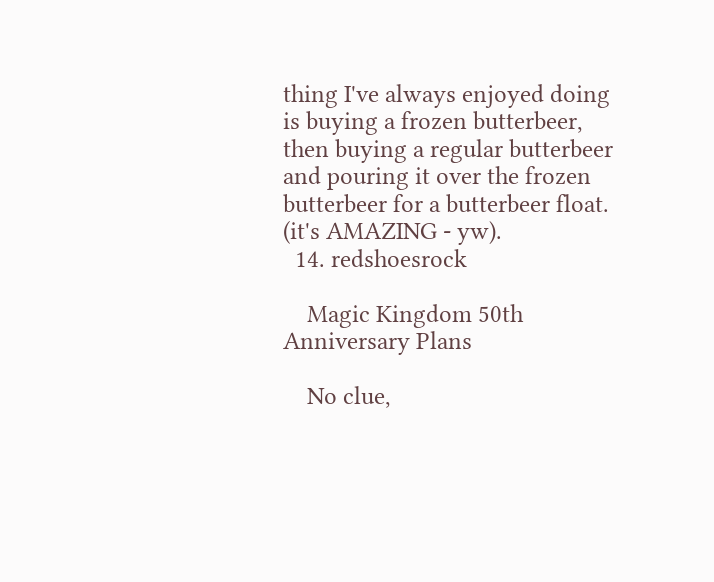thing I've always enjoyed doing is buying a frozen butterbeer, then buying a regular butterbeer and pouring it over the frozen butterbeer for a butterbeer float. (it's AMAZING - yw).
  14. redshoesrock

    Magic Kingdom 50th Anniversary Plans

    No clue,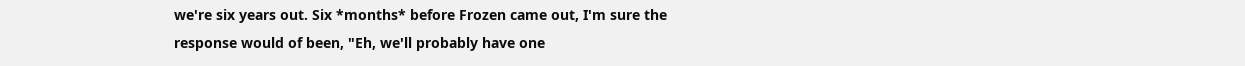we're six years out. Six *months* before Frozen came out, I'm sure the response would of been, "Eh, we'll probably have one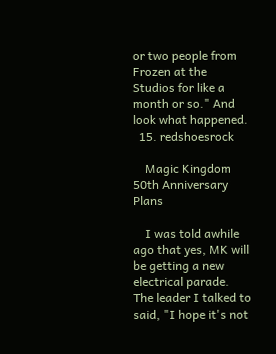or two people from Frozen at the Studios for like a month or so." And look what happened.
  15. redshoesrock

    Magic Kingdom 50th Anniversary Plans

    I was told awhile ago that yes, MK will be getting a new electrical parade. The leader I talked to said, "I hope it's not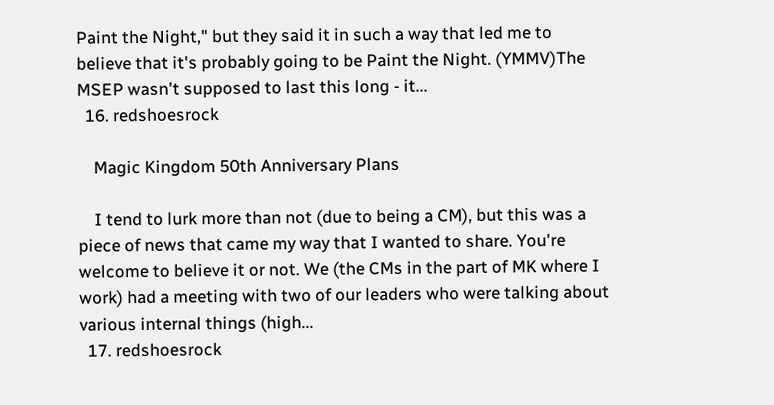Paint the Night," but they said it in such a way that led me to believe that it's probably going to be Paint the Night. (YMMV)The MSEP wasn't supposed to last this long - it...
  16. redshoesrock

    Magic Kingdom 50th Anniversary Plans

    I tend to lurk more than not (due to being a CM), but this was a piece of news that came my way that I wanted to share. You're welcome to believe it or not. We (the CMs in the part of MK where I work) had a meeting with two of our leaders who were talking about various internal things (high...
  17. redshoesrock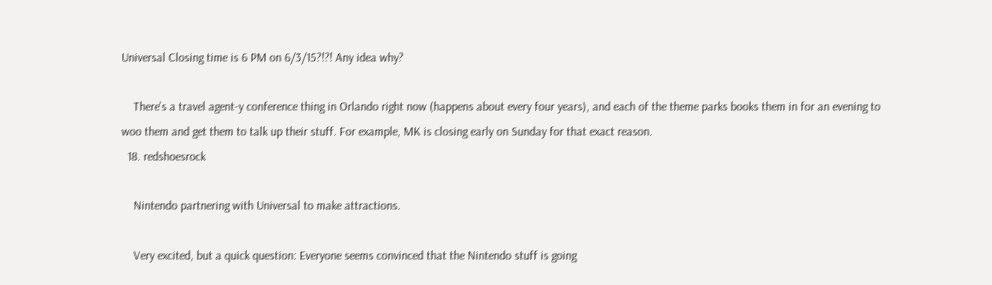Universal Closing time is 6 PM on 6/3/15?!?! Any idea why?

    There's a travel agent-y conference thing in Orlando right now (happens about every four years), and each of the theme parks books them in for an evening to woo them and get them to talk up their stuff. For example, MK is closing early on Sunday for that exact reason.
  18. redshoesrock

    Nintendo partnering with Universal to make attractions.

    Very excited, but a quick question: Everyone seems convinced that the Nintendo stuff is going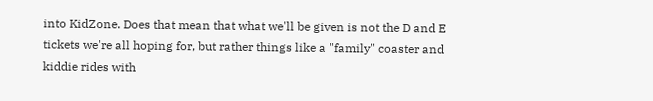into KidZone. Does that mean that what we'll be given is not the D and E tickets we're all hoping for, but rather things like a "family" coaster and kiddie rides with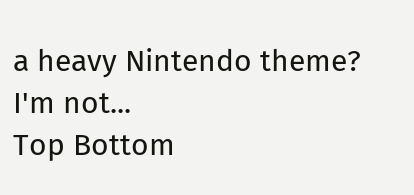a heavy Nintendo theme? I'm not...
Top Bottom